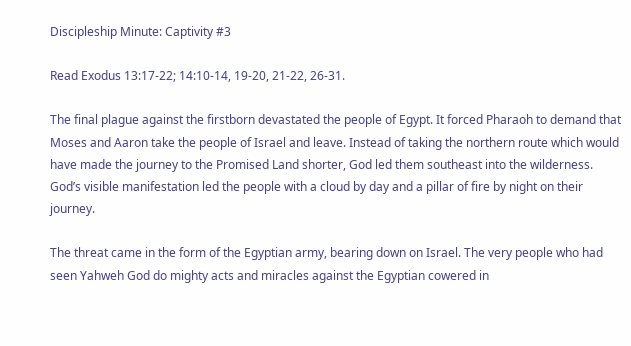Discipleship Minute: Captivity #3

Read Exodus 13:17-22; 14:10-14, 19-20, 21-22, 26-31.

The final plague against the firstborn devastated the people of Egypt. It forced Pharaoh to demand that Moses and Aaron take the people of Israel and leave. Instead of taking the northern route which would have made the journey to the Promised Land shorter, God led them southeast into the wilderness. God’s visible manifestation led the people with a cloud by day and a pillar of fire by night on their journey.

The threat came in the form of the Egyptian army, bearing down on Israel. The very people who had seen Yahweh God do mighty acts and miracles against the Egyptian cowered in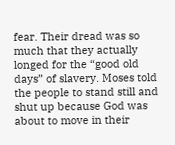fear. Their dread was so much that they actually longed for the “good old days” of slavery. Moses told the people to stand still and shut up because God was about to move in their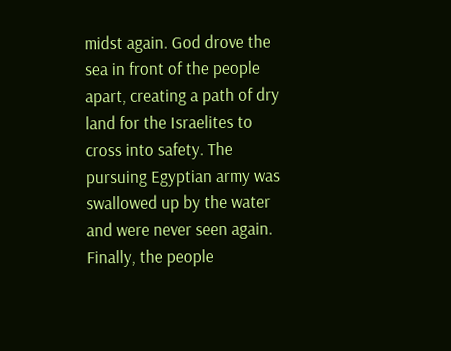midst again. God drove the sea in front of the people apart, creating a path of dry land for the Israelites to cross into safety. The pursuing Egyptian army was swallowed up by the water and were never seen again. Finally, the people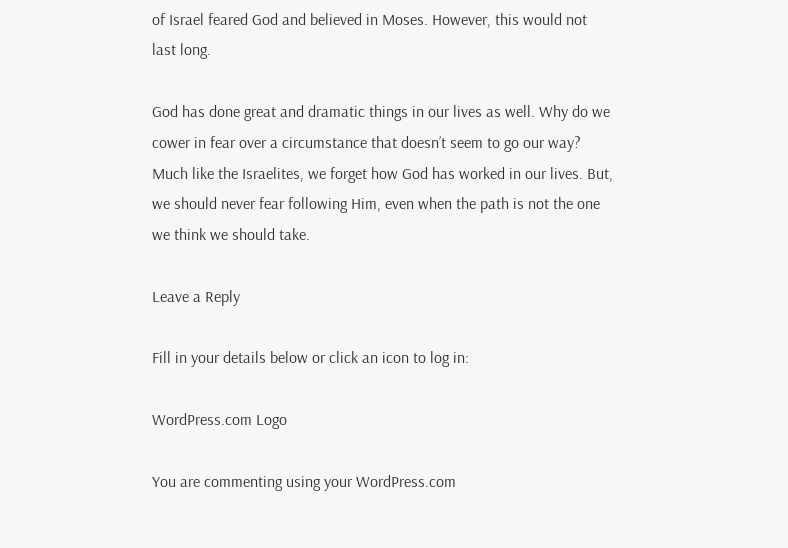of Israel feared God and believed in Moses. However, this would not last long.

God has done great and dramatic things in our lives as well. Why do we cower in fear over a circumstance that doesn’t seem to go our way? Much like the Israelites, we forget how God has worked in our lives. But, we should never fear following Him, even when the path is not the one we think we should take.

Leave a Reply

Fill in your details below or click an icon to log in:

WordPress.com Logo

You are commenting using your WordPress.com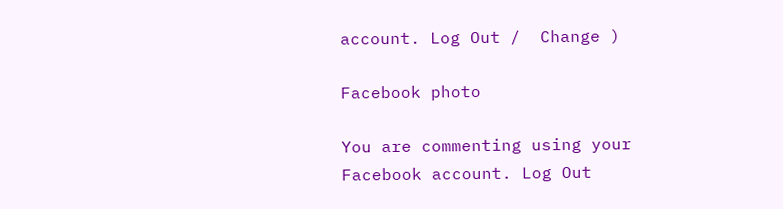account. Log Out /  Change )

Facebook photo

You are commenting using your Facebook account. Log Out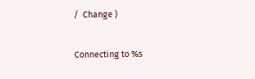/  Change )

Connecting to %s